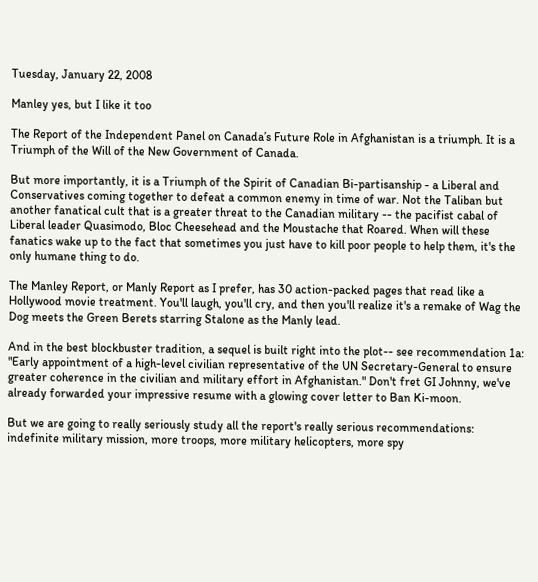Tuesday, January 22, 2008

Manley yes, but I like it too

The Report of the Independent Panel on Canada’s Future Role in Afghanistan is a triumph. It is a Triumph of the Will of the New Government of Canada.

But more importantly, it is a Triumph of the Spirit of Canadian Bi-partisanship - a Liberal and Conservatives coming together to defeat a common enemy in time of war. Not the Taliban but another fanatical cult that is a greater threat to the Canadian military -- the pacifist cabal of Liberal leader Quasimodo, Bloc Cheesehead and the Moustache that Roared. When will these fanatics wake up to the fact that sometimes you just have to kill poor people to help them, it's the only humane thing to do.

The Manley Report, or Manly Report as I prefer, has 30 action-packed pages that read like a Hollywood movie treatment. You'll laugh, you'll cry, and then you'll realize it's a remake of Wag the Dog meets the Green Berets starring Stalone as the Manly lead.

And in the best blockbuster tradition, a sequel is built right into the plot-- see recommendation 1a: "Early appointment of a high-level civilian representative of the UN Secretary-General to ensure greater coherence in the civilian and military effort in Afghanistan." Don't fret GI Johnny, we've already forwarded your impressive resume with a glowing cover letter to Ban Ki-moon.

But we are going to really seriously study all the report's really serious recommendations: indefinite military mission, more troops, more military helicopters, more spy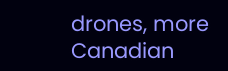drones, more Canadian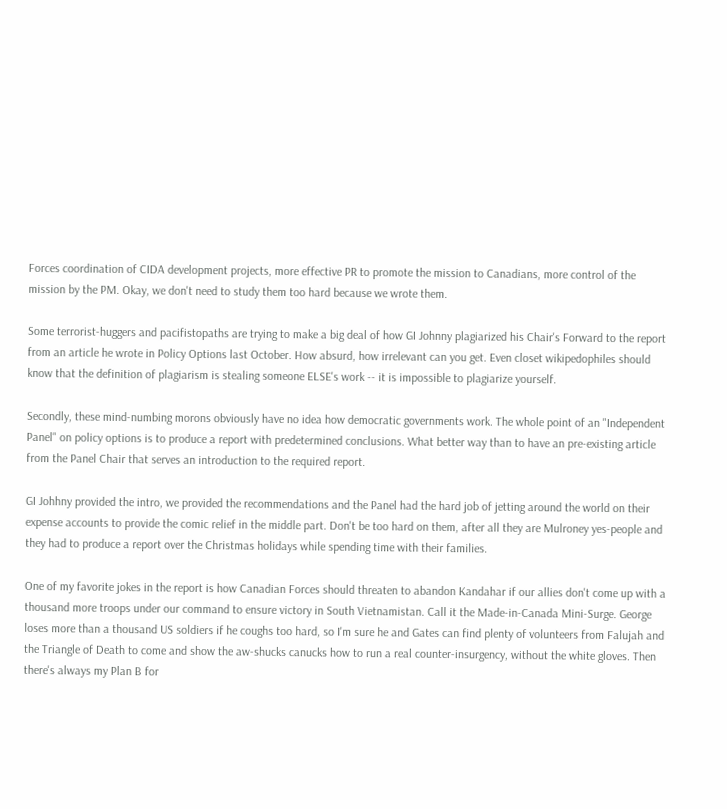Forces coordination of CIDA development projects, more effective PR to promote the mission to Canadians, more control of the mission by the PM. Okay, we don't need to study them too hard because we wrote them.

Some terrorist-huggers and pacifistopaths are trying to make a big deal of how GI Johnny plagiarized his Chair's Forward to the report from an article he wrote in Policy Options last October. How absurd, how irrelevant can you get. Even closet wikipedophiles should know that the definition of plagiarism is stealing someone ELSE's work -- it is impossible to plagiarize yourself.

Secondly, these mind-numbing morons obviously have no idea how democratic governments work. The whole point of an "Independent Panel" on policy options is to produce a report with predetermined conclusions. What better way than to have an pre-existing article from the Panel Chair that serves an introduction to the required report.

GI Johhny provided the intro, we provided the recommendations and the Panel had the hard job of jetting around the world on their expense accounts to provide the comic relief in the middle part. Don't be too hard on them, after all they are Mulroney yes-people and they had to produce a report over the Christmas holidays while spending time with their families.

One of my favorite jokes in the report is how Canadian Forces should threaten to abandon Kandahar if our allies don't come up with a thousand more troops under our command to ensure victory in South Vietnamistan. Call it the Made-in-Canada Mini-Surge. George loses more than a thousand US soldiers if he coughs too hard, so I'm sure he and Gates can find plenty of volunteers from Falujah and the Triangle of Death to come and show the aw-shucks canucks how to run a real counter-insurgency, without the white gloves. Then there's always my Plan B for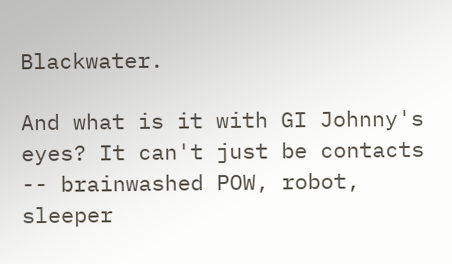Blackwater.

And what is it with GI Johnny's eyes? It can't just be contacts -- brainwashed POW, robot, sleeper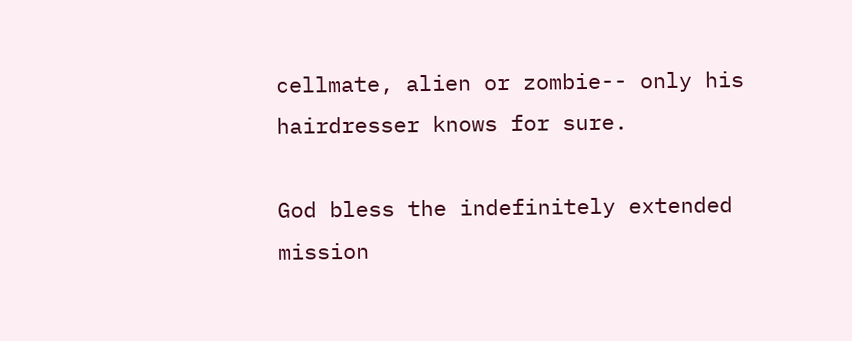cellmate, alien or zombie-- only his hairdresser knows for sure.

God bless the indefinitely extended mission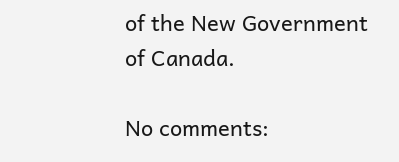of the New Government of Canada.

No comments: